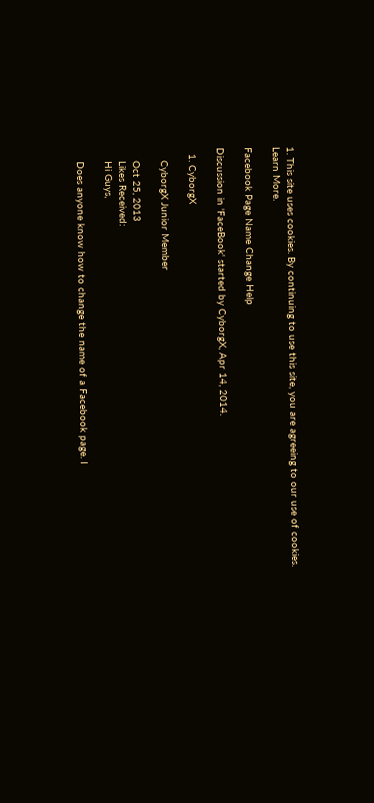1. This site uses cookies. By continuing to use this site, you are agreeing to our use of cookies. Learn More.

Facebook Page Name Change Help

Discussion in 'FaceBook' started by CyborgX, Apr 14, 2014.

  1. CyborgX

    CyborgX Junior Member

    Oct 25, 2013
    Likes Received:
    Hi Guys,

    Does anyone know how to change the name of a Facebook page. I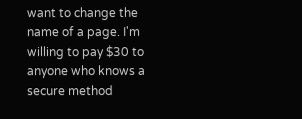want to change the name of a page. I'm willing to pay $30 to anyone who knows a secure method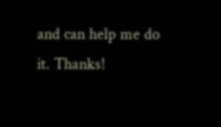and can help me do it. Thanks!